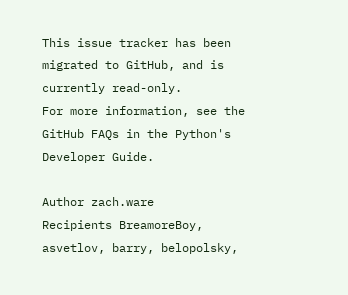This issue tracker has been migrated to GitHub, and is currently read-only.
For more information, see the GitHub FAQs in the Python's Developer Guide.

Author zach.ware
Recipients BreamoreBoy, asvetlov, barry, belopolsky,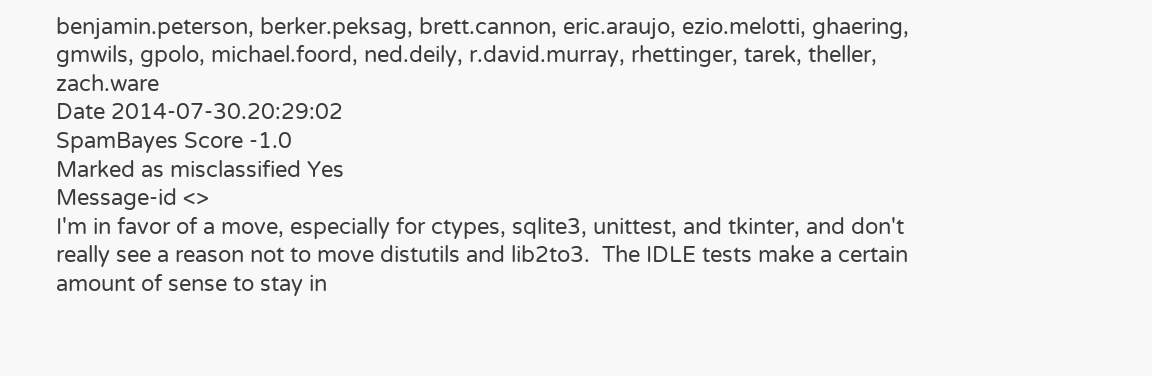benjamin.peterson, berker.peksag, brett.cannon, eric.araujo, ezio.melotti, ghaering, gmwils, gpolo, michael.foord, ned.deily, r.david.murray, rhettinger, tarek, theller, zach.ware
Date 2014-07-30.20:29:02
SpamBayes Score -1.0
Marked as misclassified Yes
Message-id <>
I'm in favor of a move, especially for ctypes, sqlite3, unittest, and tkinter, and don't really see a reason not to move distutils and lib2to3.  The IDLE tests make a certain amount of sense to stay in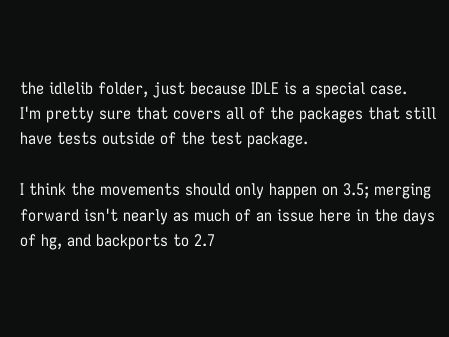the idlelib folder, just because IDLE is a special case.  I'm pretty sure that covers all of the packages that still have tests outside of the test package.

I think the movements should only happen on 3.5; merging forward isn't nearly as much of an issue here in the days of hg, and backports to 2.7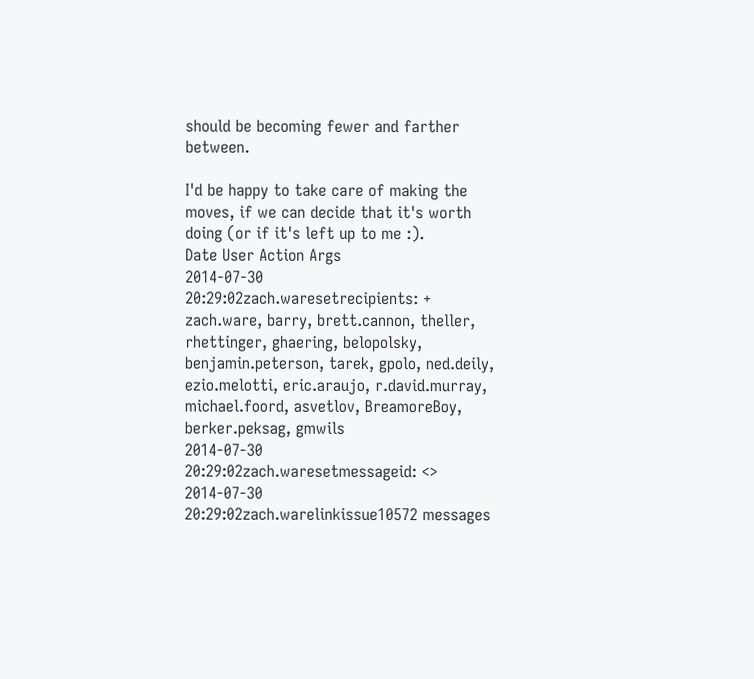should be becoming fewer and farther between.

I'd be happy to take care of making the moves, if we can decide that it's worth doing (or if it's left up to me :).
Date User Action Args
2014-07-30 20:29:02zach.waresetrecipients: + zach.ware, barry, brett.cannon, theller, rhettinger, ghaering, belopolsky, benjamin.peterson, tarek, gpolo, ned.deily, ezio.melotti, eric.araujo, r.david.murray, michael.foord, asvetlov, BreamoreBoy, berker.peksag, gmwils
2014-07-30 20:29:02zach.waresetmessageid: <>
2014-07-30 20:29:02zach.warelinkissue10572 messages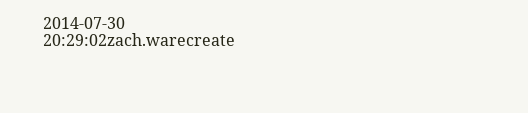2014-07-30 20:29:02zach.warecreate